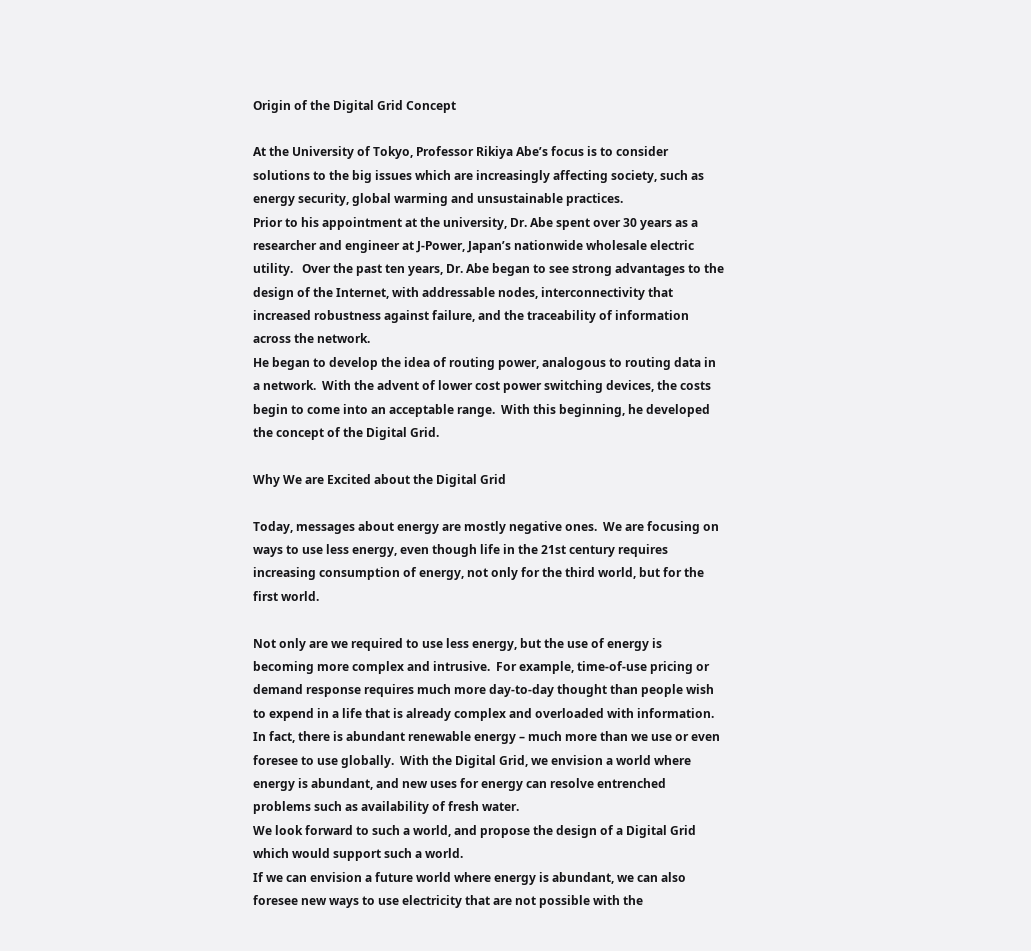Origin of the Digital Grid Concept

At the University of Tokyo, Professor Rikiya Abe’s focus is to consider solutions to the big issues which are increasingly affecting society, such as energy security, global warming and unsustainable practices.
Prior to his appointment at the university, Dr. Abe spent over 30 years as a researcher and engineer at J-Power, Japan’s nationwide wholesale electric utility.   Over the past ten years, Dr. Abe began to see strong advantages to the design of the Internet, with addressable nodes, interconnectivity that increased robustness against failure, and the traceability of information across the network.
He began to develop the idea of routing power, analogous to routing data in a network.  With the advent of lower cost power switching devices, the costs begin to come into an acceptable range.  With this beginning, he developed the concept of the Digital Grid.

Why We are Excited about the Digital Grid

Today, messages about energy are mostly negative ones.  We are focusing on ways to use less energy, even though life in the 21st century requires increasing consumption of energy, not only for the third world, but for the first world.

Not only are we required to use less energy, but the use of energy is becoming more complex and intrusive.  For example, time-of-use pricing or demand response requires much more day-to-day thought than people wish to expend in a life that is already complex and overloaded with information.
In fact, there is abundant renewable energy – much more than we use or even foresee to use globally.  With the Digital Grid, we envision a world where energy is abundant, and new uses for energy can resolve entrenched problems such as availability of fresh water.
We look forward to such a world, and propose the design of a Digital Grid which would support such a world.
If we can envision a future world where energy is abundant, we can also foresee new ways to use electricity that are not possible with the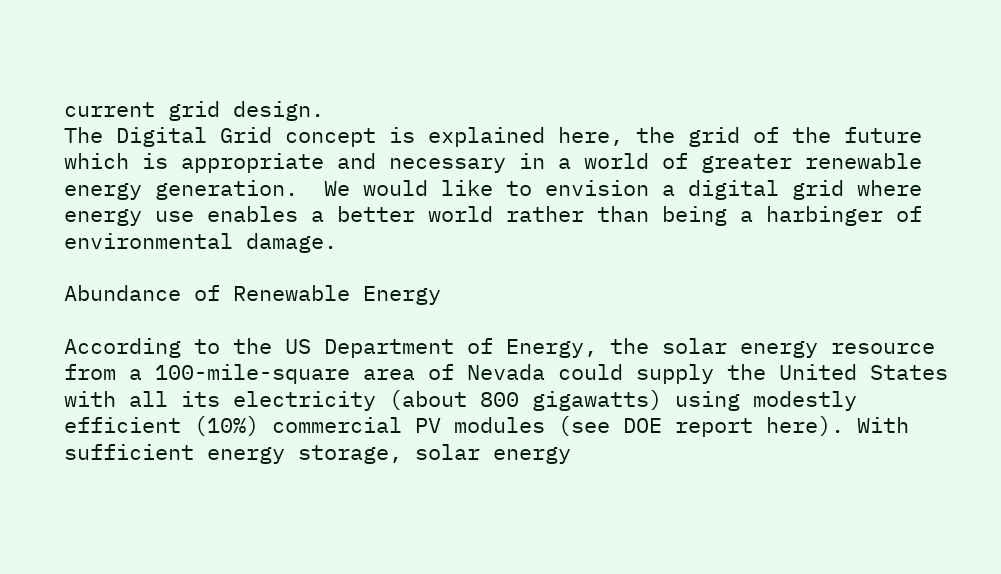current grid design.
The Digital Grid concept is explained here, the grid of the future which is appropriate and necessary in a world of greater renewable energy generation.  We would like to envision a digital grid where energy use enables a better world rather than being a harbinger of environmental damage.

Abundance of Renewable Energy

According to the US Department of Energy, the solar energy resource from a 100-mile-square area of Nevada could supply the United States with all its electricity (about 800 gigawatts) using modestly efficient (10%) commercial PV modules (see DOE report here). With sufficient energy storage, solar energy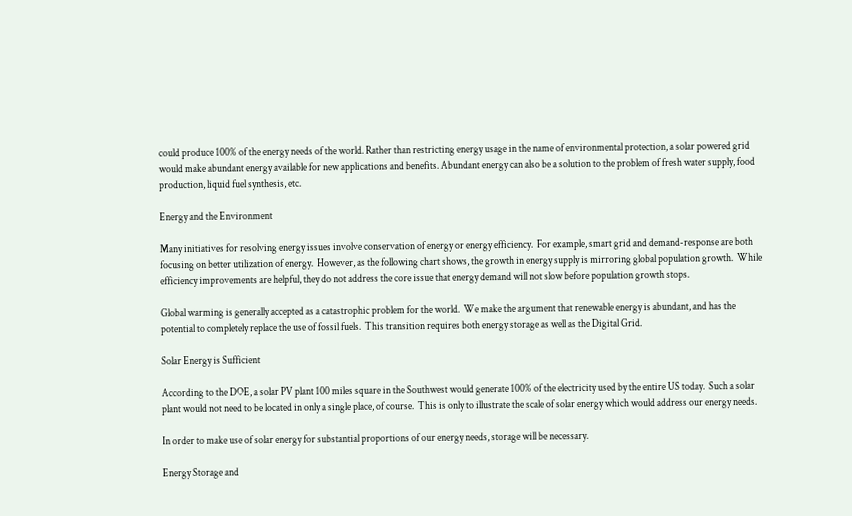could produce 100% of the energy needs of the world. Rather than restricting energy usage in the name of environmental protection, a solar powered grid would make abundant energy available for new applications and benefits. Abundant energy can also be a solution to the problem of fresh water supply, food production, liquid fuel synthesis, etc.

Energy and the Environment

Many initiatives for resolving energy issues involve conservation of energy or energy efficiency.  For example, smart grid and demand-response are both focusing on better utilization of energy.  However, as the following chart shows, the growth in energy supply is mirroring global population growth.  While efficiency improvements are helpful, they do not address the core issue that energy demand will not slow before population growth stops.

Global warming is generally accepted as a catastrophic problem for the world.  We make the argument that renewable energy is abundant, and has the potential to completely replace the use of fossil fuels.  This transition requires both energy storage as well as the Digital Grid.

Solar Energy is Sufficient

According to the DOE, a solar PV plant 100 miles square in the Southwest would generate 100% of the electricity used by the entire US today.  Such a solar plant would not need to be located in only a single place, of course.  This is only to illustrate the scale of solar energy which would address our energy needs.

In order to make use of solar energy for substantial proportions of our energy needs, storage will be necessary.

Energy Storage and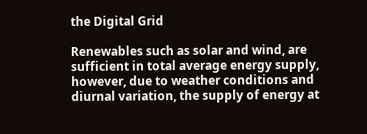the Digital Grid

Renewables such as solar and wind, are sufficient in total average energy supply, however, due to weather conditions and diurnal variation, the supply of energy at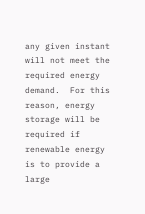any given instant will not meet the required energy demand.  For this reason, energy storage will be required if renewable energy is to provide a large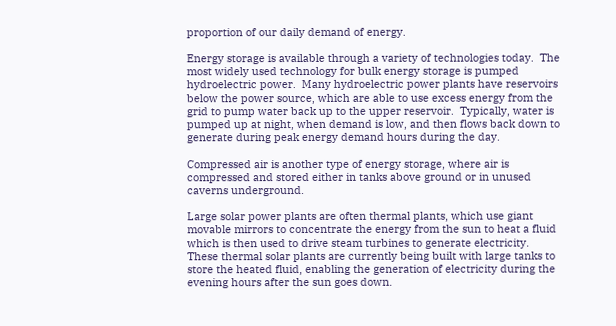proportion of our daily demand of energy.

Energy storage is available through a variety of technologies today.  The most widely used technology for bulk energy storage is pumped hydroelectric power.  Many hydroelectric power plants have reservoirs below the power source, which are able to use excess energy from the grid to pump water back up to the upper reservoir.  Typically, water is pumped up at night, when demand is low, and then flows back down to generate during peak energy demand hours during the day.

Compressed air is another type of energy storage, where air is compressed and stored either in tanks above ground or in unused caverns underground.

Large solar power plants are often thermal plants, which use giant movable mirrors to concentrate the energy from the sun to heat a fluid which is then used to drive steam turbines to generate electricity.  These thermal solar plants are currently being built with large tanks to store the heated fluid, enabling the generation of electricity during the evening hours after the sun goes down.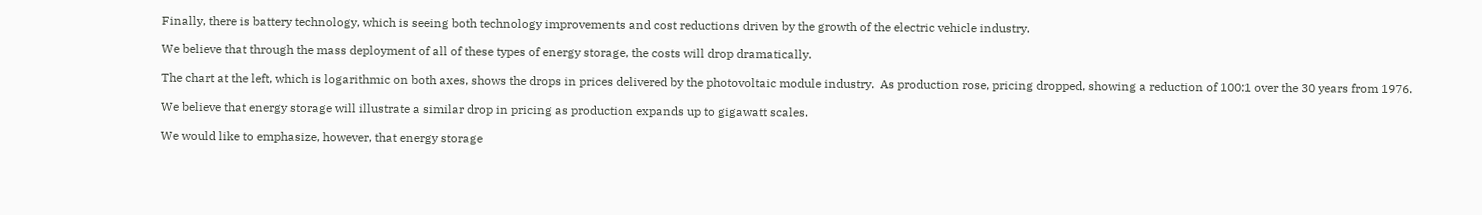Finally, there is battery technology, which is seeing both technology improvements and cost reductions driven by the growth of the electric vehicle industry.

We believe that through the mass deployment of all of these types of energy storage, the costs will drop dramatically.

The chart at the left, which is logarithmic on both axes, shows the drops in prices delivered by the photovoltaic module industry.  As production rose, pricing dropped, showing a reduction of 100:1 over the 30 years from 1976.

We believe that energy storage will illustrate a similar drop in pricing as production expands up to gigawatt scales.

We would like to emphasize, however, that energy storage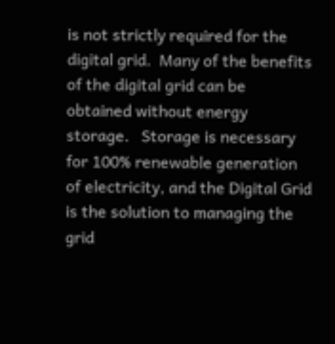is not strictly required for the digital grid.  Many of the benefits of the digital grid can be obtained without energy storage.   Storage is necessary for 100% renewable generation of electricity, and the Digital Grid is the solution to managing the grid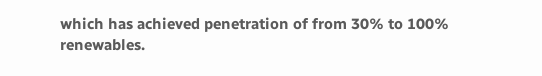which has achieved penetration of from 30% to 100% renewables.